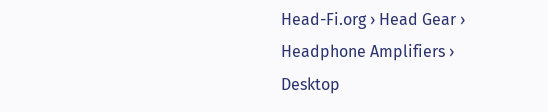Head-Fi.org › Head Gear › Headphone Amplifiers › Desktop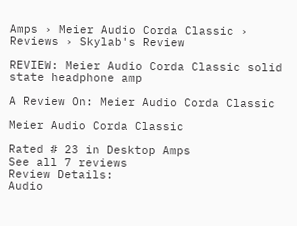Amps › Meier Audio Corda Classic › Reviews › Skylab's Review

REVIEW: Meier Audio Corda Classic solid state headphone amp

A Review On: Meier Audio Corda Classic

Meier Audio Corda Classic

Rated # 23 in Desktop Amps
See all 7 reviews
Review Details:
Audio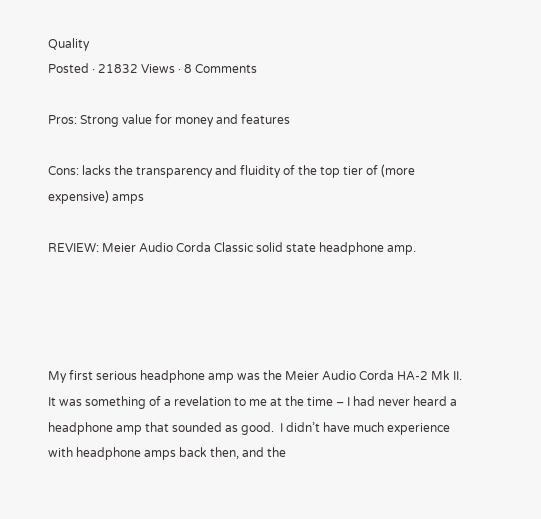Quality
Posted · 21832 Views · 8 Comments

Pros: Strong value for money and features

Cons: lacks the transparency and fluidity of the top tier of (more expensive) amps

REVIEW: Meier Audio Corda Classic solid state headphone amp.




My first serious headphone amp was the Meier Audio Corda HA-2 Mk II.  It was something of a revelation to me at the time – I had never heard a headphone amp that sounded as good.  I didn’t have much experience with headphone amps back then, and the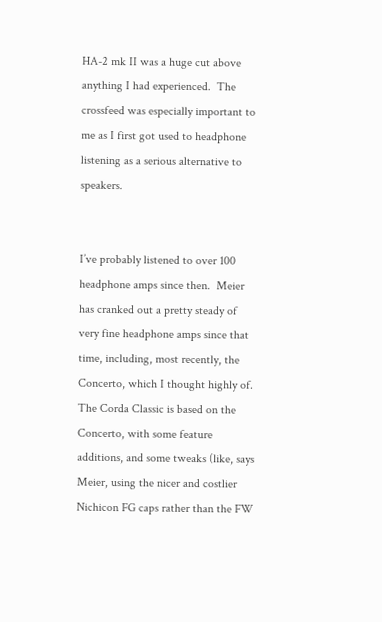HA-2 mk II was a huge cut above anything I had experienced.  The crossfeed was especially important to me as I first got used to headphone listening as a serious alternative to speakers.


I’ve probably listened to over 100 headphone amps since then.  Meier has cranked out a pretty steady of very fine headphone amps since that time, including, most recently, the Concerto, which I thought highly of.  The Corda Classic is based on the Concerto, with some feature additions, and some tweaks (like, says Meier, using the nicer and costlier Nichicon FG caps rather than the FW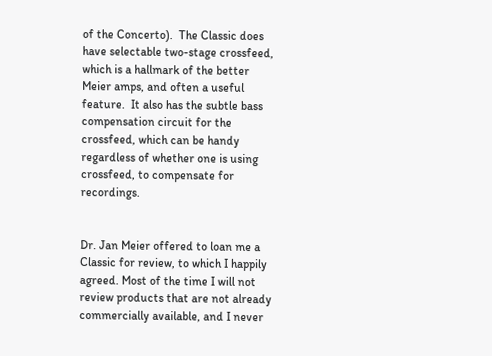of the Concerto).  The Classic does have selectable two-stage crossfeed, which is a hallmark of the better Meier amps, and often a useful feature.  It also has the subtle bass compensation circuit for the crossfeed, which can be handy regardless of whether one is using crossfeed, to compensate for recordings.


Dr. Jan Meier offered to loan me a Classic for review, to which I happily agreed. Most of the time I will not review products that are not already commercially available, and I never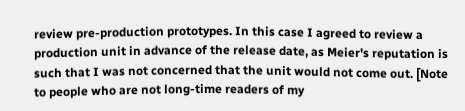review pre-production prototypes. In this case I agreed to review a production unit in advance of the release date, as Meier's reputation is such that I was not concerned that the unit would not come out. [Note to people who are not long-time readers of my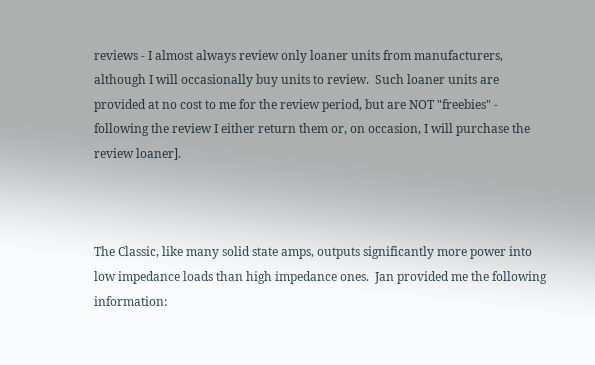reviews - I almost always review only loaner units from manufacturers, although I will occasionally buy units to review.  Such loaner units are provided at no cost to me for the review period, but are NOT "freebies" - following the review I either return them or, on occasion, I will purchase the review loaner].



The Classic, like many solid state amps, outputs significantly more power into low impedance loads than high impedance ones.  Jan provided me the following information: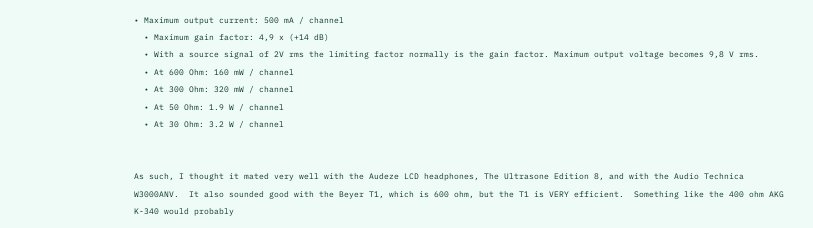• Maximum output current: 500 mA / channel
  • Maximum gain factor: 4,9 x (+14 dB)
  • With a source signal of 2V rms the limiting factor normally is the gain factor. Maximum output voltage becomes 9,8 V rms.
  • At 600 Ohm: 160 mW / channel
  • At 300 Ohm: 320 mW / channel
  • At 50 Ohm: 1.9 W / channel
  • At 30 Ohm: 3.2 W / channel


As such, I thought it mated very well with the Audeze LCD headphones, The Ultrasone Edition 8, and with the Audio Technica W3000ANV.  It also sounded good with the Beyer T1, which is 600 ohm, but the T1 is VERY efficient.  Something like the 400 ohm AKG K-340 would probably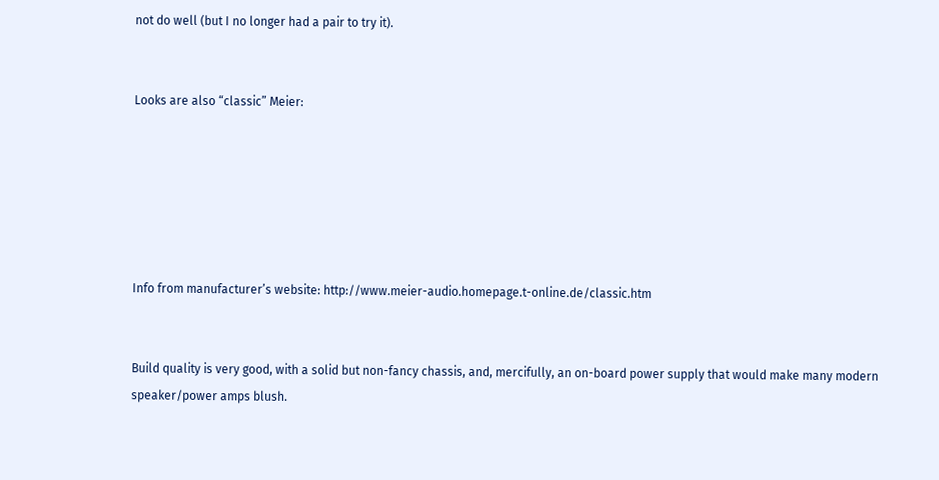not do well (but I no longer had a pair to try it).


Looks are also “classic” Meier:






Info from manufacturer’s website: http://www.meier-audio.homepage.t-online.de/classic.htm


Build quality is very good, with a solid but non-fancy chassis, and, mercifully, an on-board power supply that would make many modern speaker/power amps blush.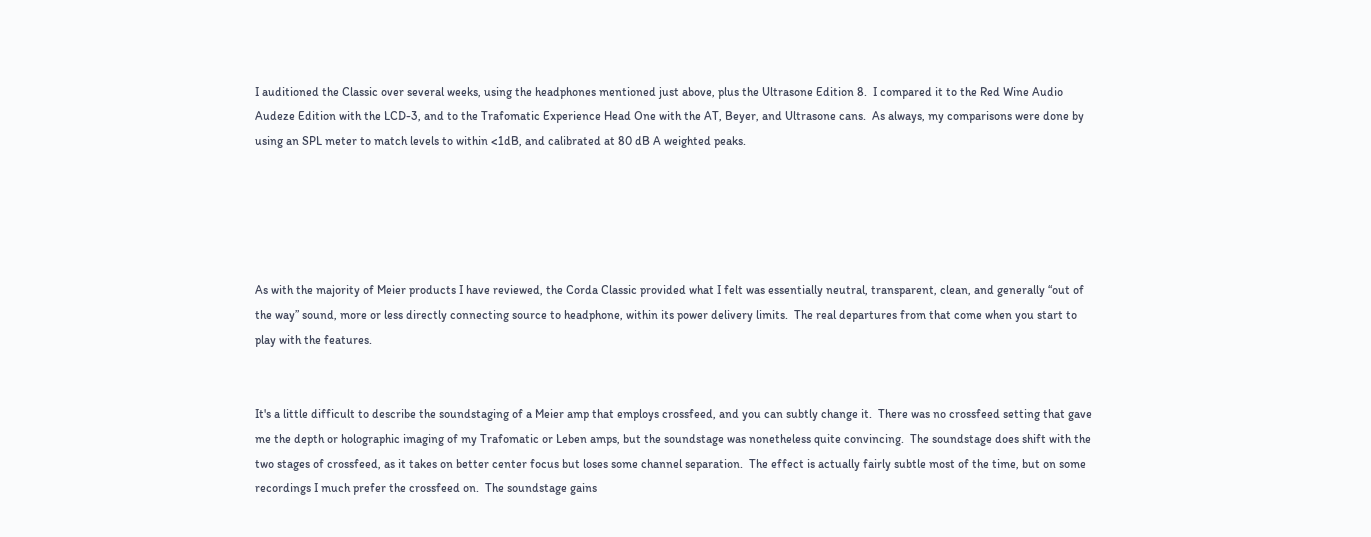I auditioned the Classic over several weeks, using the headphones mentioned just above, plus the Ultrasone Edition 8.  I compared it to the Red Wine Audio Audeze Edition with the LCD-3, and to the Trafomatic Experience Head One with the AT, Beyer, and Ultrasone cans.  As always, my comparisons were done by using an SPL meter to match levels to within <1dB, and calibrated at 80 dB A weighted peaks.





As with the majority of Meier products I have reviewed, the Corda Classic provided what I felt was essentially neutral, transparent, clean, and generally “out of the way” sound, more or less directly connecting source to headphone, within its power delivery limits.  The real departures from that come when you start to play with the features.


It's a little difficult to describe the soundstaging of a Meier amp that employs crossfeed, and you can subtly change it.  There was no crossfeed setting that gave me the depth or holographic imaging of my Trafomatic or Leben amps, but the soundstage was nonetheless quite convincing.  The soundstage does shift with the two stages of crossfeed, as it takes on better center focus but loses some channel separation.  The effect is actually fairly subtle most of the time, but on some recordings I much prefer the crossfeed on.  The soundstage gains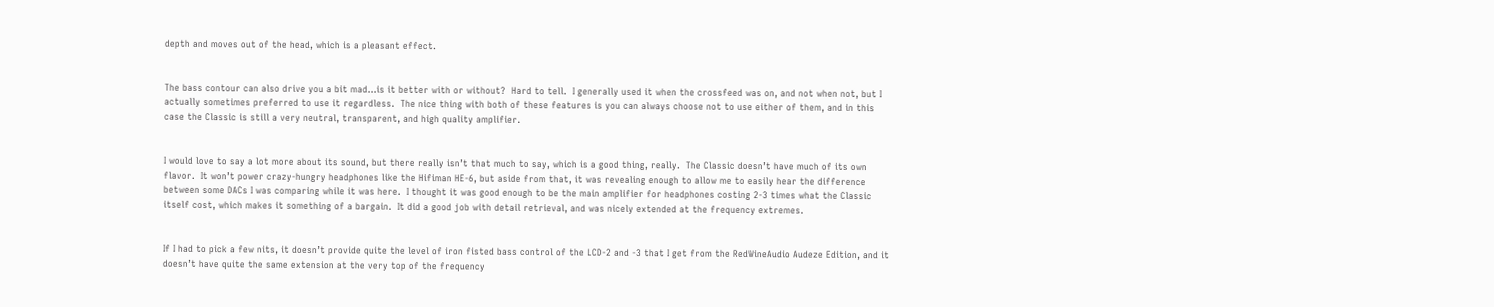depth and moves out of the head, which is a pleasant effect.


The bass contour can also drive you a bit mad…is it better with or without?  Hard to tell.  I generally used it when the crossfeed was on, and not when not, but I actually sometimes preferred to use it regardless.  The nice thing with both of these features is you can always choose not to use either of them, and in this case the Classic is still a very neutral, transparent, and high quality amplifier.


I would love to say a lot more about its sound, but there really isn’t that much to say, which is a good thing, really.  The Classic doesn’t have much of its own flavor.  It won’t power crazy-hungry headphones like the Hifiman HE-6, but aside from that, it was revealing enough to allow me to easily hear the difference between some DACs I was comparing while it was here.  I thought it was good enough to be the main amplifier for headphones costing 2-3 times what the Classic itself cost, which makes it something of a bargain.  It did a good job with detail retrieval, and was nicely extended at the frequency extremes.


If I had to pick a few nits, it doesn’t provide quite the level of iron fisted bass control of the LCD-2 and -3 that I get from the RedWineAudio Audeze Edition, and it doesn’t have quite the same extension at the very top of the frequency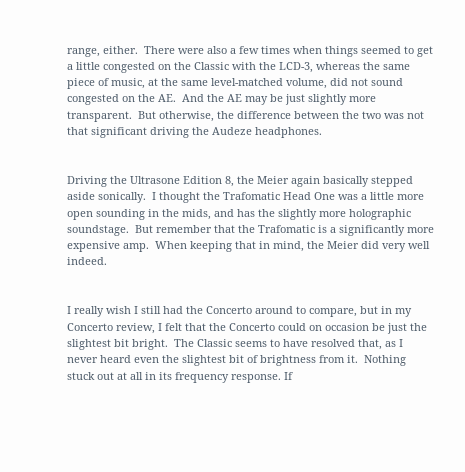range, either.  There were also a few times when things seemed to get a little congested on the Classic with the LCD-3, whereas the same piece of music, at the same level-matched volume, did not sound congested on the AE.  And the AE may be just slightly more transparent.  But otherwise, the difference between the two was not that significant driving the Audeze headphones.


Driving the Ultrasone Edition 8, the Meier again basically stepped aside sonically.  I thought the Trafomatic Head One was a little more open sounding in the mids, and has the slightly more holographic soundstage.  But remember that the Trafomatic is a significantly more expensive amp.  When keeping that in mind, the Meier did very well indeed.


I really wish I still had the Concerto around to compare, but in my Concerto review, I felt that the Concerto could on occasion be just the slightest bit bright.  The Classic seems to have resolved that, as I never heard even the slightest bit of brightness from it.  Nothing stuck out at all in its frequency response. If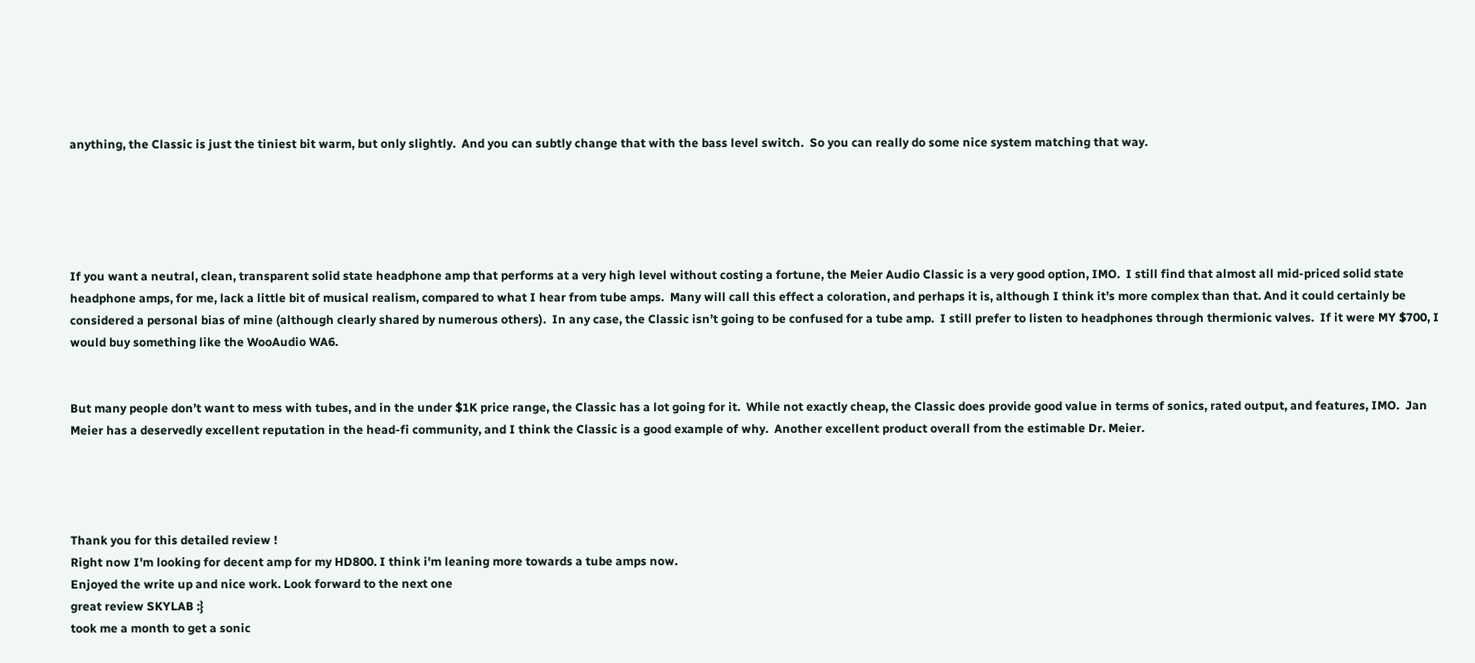anything, the Classic is just the tiniest bit warm, but only slightly.  And you can subtly change that with the bass level switch.  So you can really do some nice system matching that way.





If you want a neutral, clean, transparent solid state headphone amp that performs at a very high level without costing a fortune, the Meier Audio Classic is a very good option, IMO.  I still find that almost all mid-priced solid state headphone amps, for me, lack a little bit of musical realism, compared to what I hear from tube amps.  Many will call this effect a coloration, and perhaps it is, although I think it’s more complex than that. And it could certainly be considered a personal bias of mine (although clearly shared by numerous others).  In any case, the Classic isn’t going to be confused for a tube amp.  I still prefer to listen to headphones through thermionic valves.  If it were MY $700, I would buy something like the WooAudio WA6.


But many people don’t want to mess with tubes, and in the under $1K price range, the Classic has a lot going for it.  While not exactly cheap, the Classic does provide good value in terms of sonics, rated output, and features, IMO.  Jan Meier has a deservedly excellent reputation in the head-fi community, and I think the Classic is a good example of why.  Another excellent product overall from the estimable Dr. Meier.




Thank you for this detailed review !
Right now I'm looking for decent amp for my HD800. I think i'm leaning more towards a tube amps now.
Enjoyed the write up and nice work. Look forward to the next one
great review SKYLAB :}
took me a month to get a sonic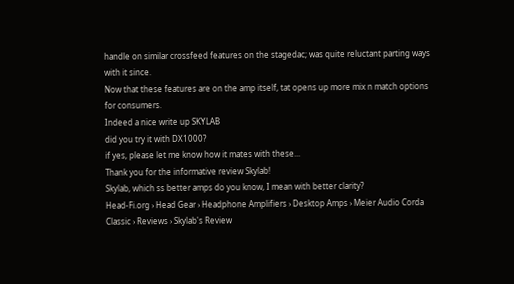handle on similar crossfeed features on the stagedac; was quite reluctant parting ways with it since.
Now that these features are on the amp itself, tat opens up more mix n match options for consumers.
Indeed a nice write up SKYLAB
did you try it with DX1000?
if yes, please let me know how it mates with these...
Thank you for the informative review Skylab!
Skylab, which ss better amps do you know, I mean with better clarity?
Head-Fi.org › Head Gear › Headphone Amplifiers › Desktop Amps › Meier Audio Corda Classic › Reviews › Skylab's Review